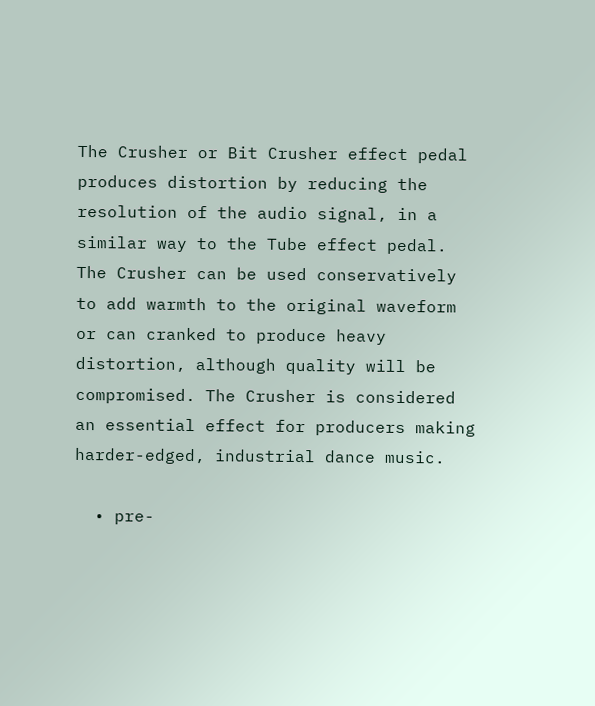The Crusher or Bit Crusher effect pedal produces distortion by reducing the resolution of the audio signal, in a similar way to the Tube effect pedal. The Crusher can be used conservatively to add warmth to the original waveform or can cranked to produce heavy distortion, although quality will be compromised. The Crusher is considered an essential effect for producers making harder-edged, industrial dance music.

  • pre-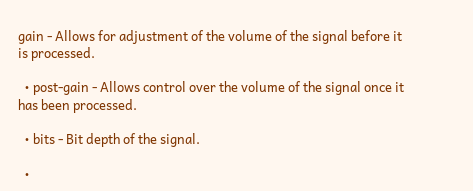gain - Allows for adjustment of the volume of the signal before it is processed.

  • post-gain - Allows control over the volume of the signal once it has been processed.

  • bits - Bit depth of the signal.

  •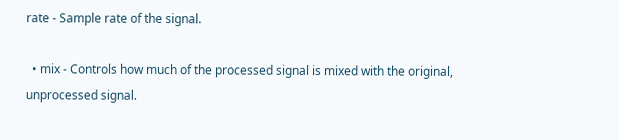rate - Sample rate of the signal.

  • mix - Controls how much of the processed signal is mixed with the original, unprocessed signal.